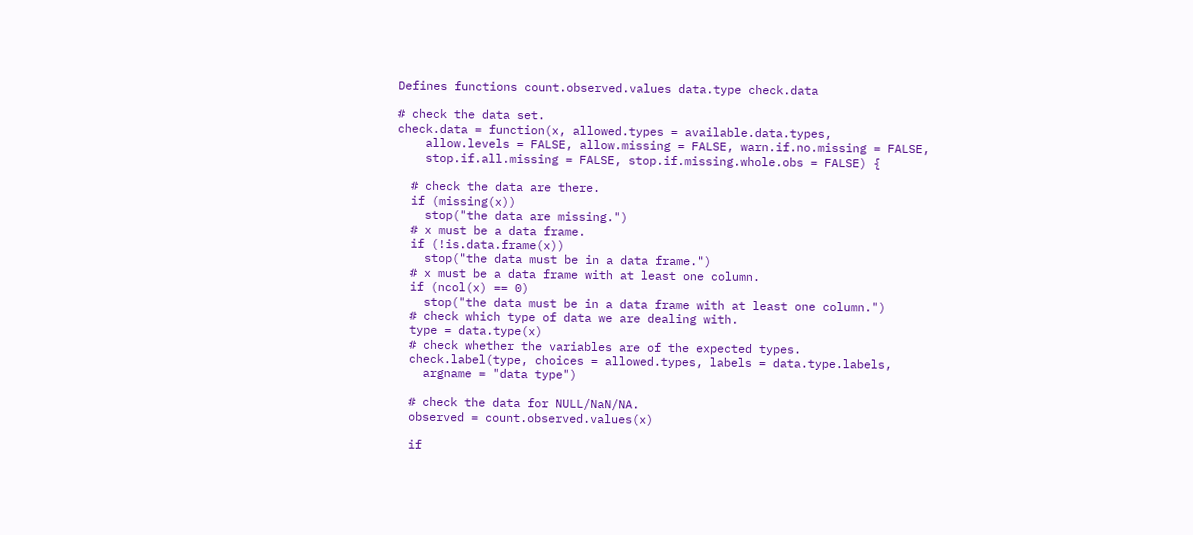Defines functions count.observed.values data.type check.data

# check the data set.
check.data = function(x, allowed.types = available.data.types,
    allow.levels = FALSE, allow.missing = FALSE, warn.if.no.missing = FALSE,
    stop.if.all.missing = FALSE, stop.if.missing.whole.obs = FALSE) {

  # check the data are there.
  if (missing(x))
    stop("the data are missing.")
  # x must be a data frame.
  if (!is.data.frame(x))
    stop("the data must be in a data frame.")
  # x must be a data frame with at least one column.
  if (ncol(x) == 0)
    stop("the data must be in a data frame with at least one column.")
  # check which type of data we are dealing with.
  type = data.type(x)
  # check whether the variables are of the expected types.
  check.label(type, choices = allowed.types, labels = data.type.labels,
    argname = "data type")

  # check the data for NULL/NaN/NA.
  observed = count.observed.values(x)

  if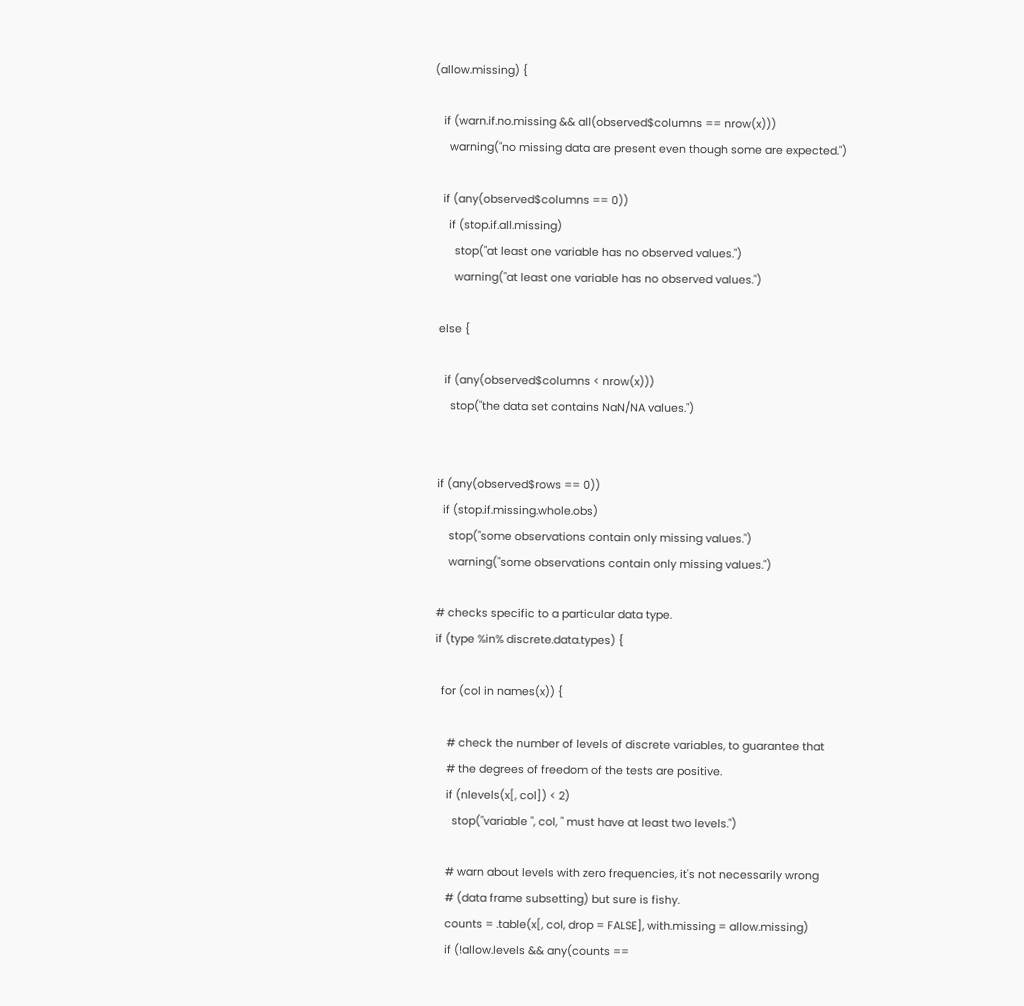(allow.missing) {

   if (warn.if.no.missing && all(observed$columns == nrow(x)))
     warning("no missing data are present even though some are expected.")

   if (any(observed$columns == 0))
     if (stop.if.all.missing)
       stop("at least one variable has no observed values.")
       warning("at least one variable has no observed values.")

  else {

    if (any(observed$columns < nrow(x)))
      stop("the data set contains NaN/NA values.")


  if (any(observed$rows == 0))
    if (stop.if.missing.whole.obs)
      stop("some observations contain only missing values.")
      warning("some observations contain only missing values.")

  # checks specific to a particular data type.
  if (type %in% discrete.data.types) {

    for (col in names(x)) {

      # check the number of levels of discrete variables, to guarantee that
      # the degrees of freedom of the tests are positive.
      if (nlevels(x[, col]) < 2)
        stop("variable ", col, " must have at least two levels.")

      # warn about levels with zero frequencies, it's not necessarily wrong
      # (data frame subsetting) but sure is fishy.
      counts = .table(x[, col, drop = FALSE], with.missing = allow.missing)
      if (!allow.levels && any(counts ==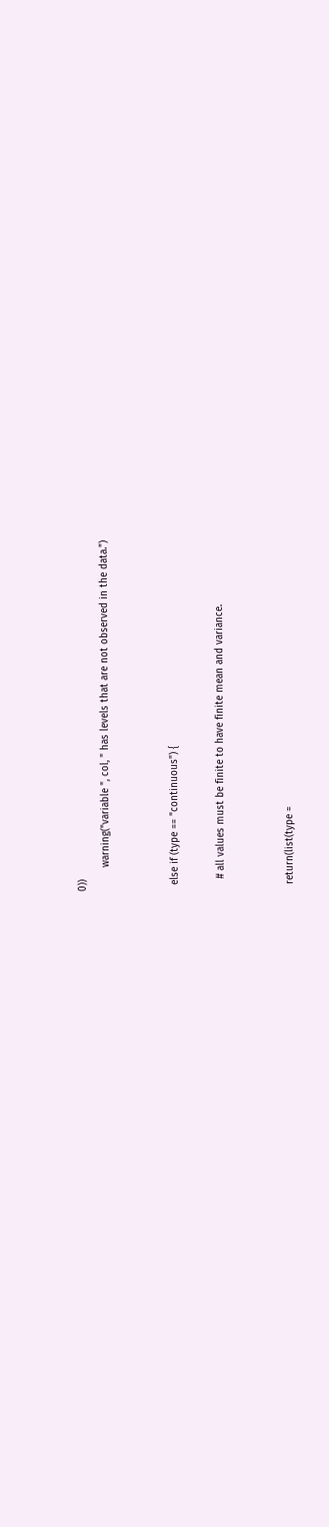0))
        warning("variable ", col, " has levels that are not observed in the data.")


  else if (type == "continuous") {

    # all values must be finite to have finite mean and variance.


  return(list(type =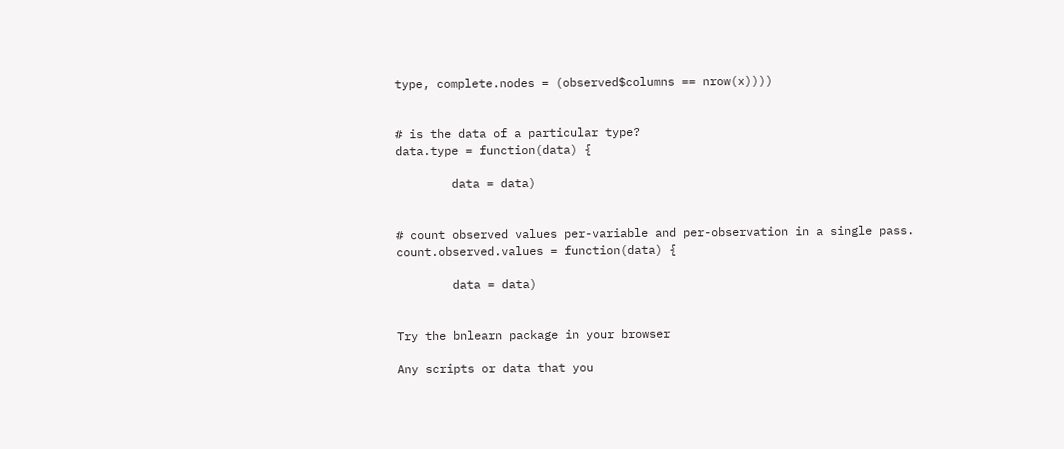type, complete.nodes = (observed$columns == nrow(x))))


# is the data of a particular type?
data.type = function(data) {

        data = data)


# count observed values per-variable and per-observation in a single pass.
count.observed.values = function(data) {

        data = data)


Try the bnlearn package in your browser

Any scripts or data that you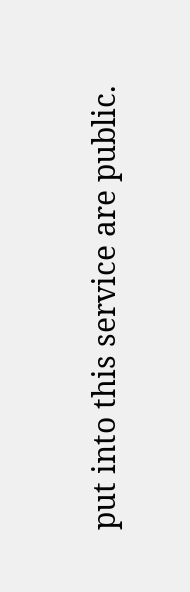put into this service are public.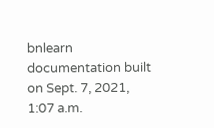bnlearn documentation built on Sept. 7, 2021, 1:07 a.m.